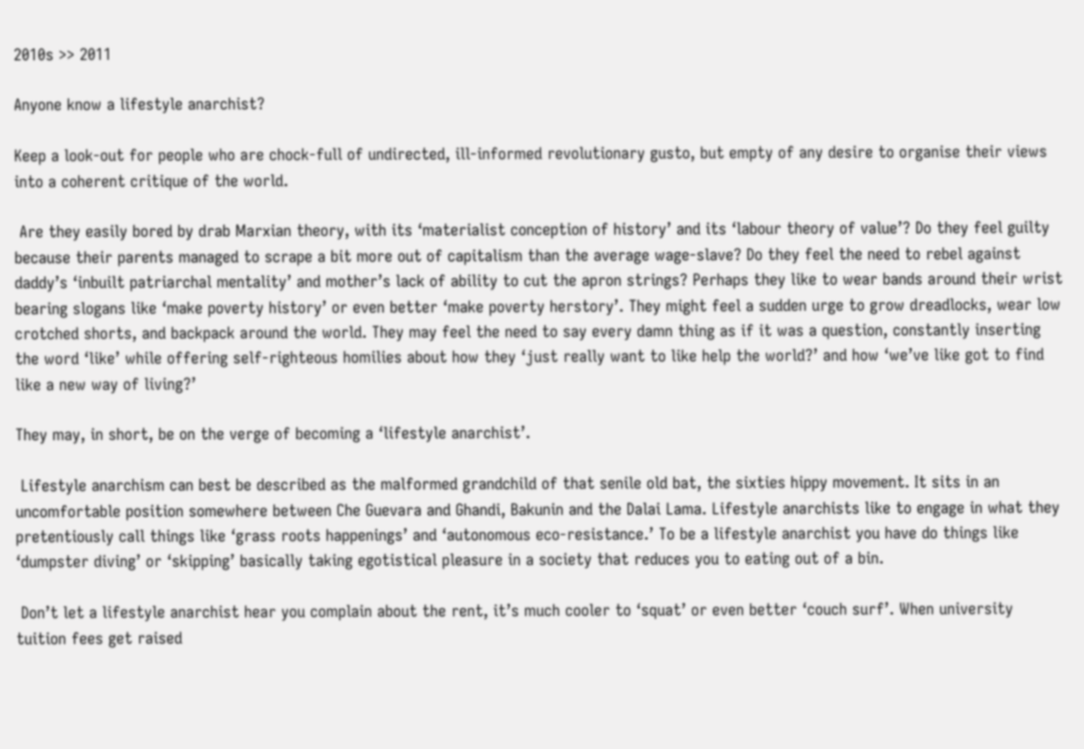2010s >> 2011

Anyone know a lifestyle anarchist?

Keep a look-out for people who are chock-full of undirected, ill-informed revolutionary gusto, but empty of any desire to organise their views into a coherent critique of the world.

 Are they easily bored by drab Marxian theory, with its ‘materialist conception of history’ and its ‘labour theory of value’? Do they feel guilty because their parents managed to scrape a bit more out of capitalism than the average wage-slave? Do they feel the need to rebel against daddy’s ‘inbuilt patriarchal mentality’ and mother’s lack of ability to cut the apron strings? Perhaps they like to wear bands around their wrist bearing slogans like ‘make poverty history’ or even better ‘make poverty herstory’. They might feel a sudden urge to grow dreadlocks, wear low crotched shorts, and backpack around the world. They may feel the need to say every damn thing as if it was a question, constantly inserting the word ‘like’ while offering self-righteous homilies about how they ‘just really want to like help the world?’ and how ‘we’ve like got to find like a new way of living?’

They may, in short, be on the verge of becoming a ‘lifestyle anarchist’.

 Lifestyle anarchism can best be described as the malformed grandchild of that senile old bat, the sixties hippy movement. It sits in an uncomfortable position somewhere between Che Guevara and Ghandi, Bakunin and the Dalai Lama. Lifestyle anarchists like to engage in what they pretentiously call things like ‘grass roots happenings’ and ‘autonomous eco-resistance.’ To be a lifestyle anarchist you have do things like ‘dumpster diving’ or ‘skipping’ basically taking egotistical pleasure in a society that reduces you to eating out of a bin.

 Don’t let a lifestyle anarchist hear you complain about the rent, it’s much cooler to ‘squat’ or even better ‘couch surf’. When university tuition fees get raised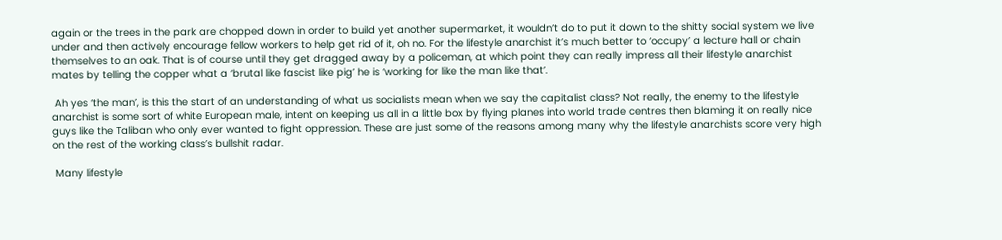again or the trees in the park are chopped down in order to build yet another supermarket, it wouldn’t do to put it down to the shitty social system we live under and then actively encourage fellow workers to help get rid of it, oh no. For the lifestyle anarchist it’s much better to ‘occupy’ a lecture hall or chain themselves to an oak. That is of course until they get dragged away by a policeman, at which point they can really impress all their lifestyle anarchist mates by telling the copper what a ‘brutal like fascist like pig’ he is ‘working for like the man like that’.

 Ah yes ‘the man’, is this the start of an understanding of what us socialists mean when we say the capitalist class? Not really, the enemy to the lifestyle anarchist is some sort of white European male, intent on keeping us all in a little box by flying planes into world trade centres then blaming it on really nice guys like the Taliban who only ever wanted to fight oppression. These are just some of the reasons among many why the lifestyle anarchists score very high on the rest of the working class’s bullshit radar.

 Many lifestyle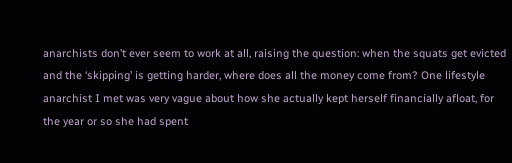anarchists don’t ever seem to work at all, raising the question: when the squats get evicted and the ‘skipping’ is getting harder, where does all the money come from? One lifestyle anarchist I met was very vague about how she actually kept herself financially afloat, for the year or so she had spent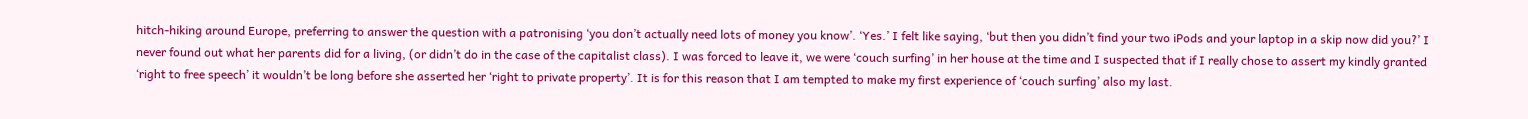hitch-hiking around Europe, preferring to answer the question with a patronising ‘you don’t actually need lots of money you know’. ‘Yes.’ I felt like saying, ‘but then you didn’t find your two iPods and your laptop in a skip now did you?’ I never found out what her parents did for a living, (or didn’t do in the case of the capitalist class). I was forced to leave it, we were ‘couch surfing’ in her house at the time and I suspected that if I really chose to assert my kindly granted ‘right to free speech’ it wouldn’t be long before she asserted her ‘right to private property’. It is for this reason that I am tempted to make my first experience of ‘couch surfing’ also my last.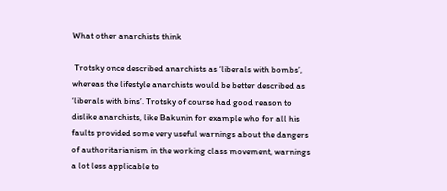What other anarchists think

 Trotsky once described anarchists as ‘liberals with bombs’, whereas the lifestyle anarchists would be better described as ‘liberals with bins’. Trotsky of course had good reason to dislike anarchists, like Bakunin for example who for all his faults provided some very useful warnings about the dangers of authoritarianism in the working class movement, warnings a lot less applicable to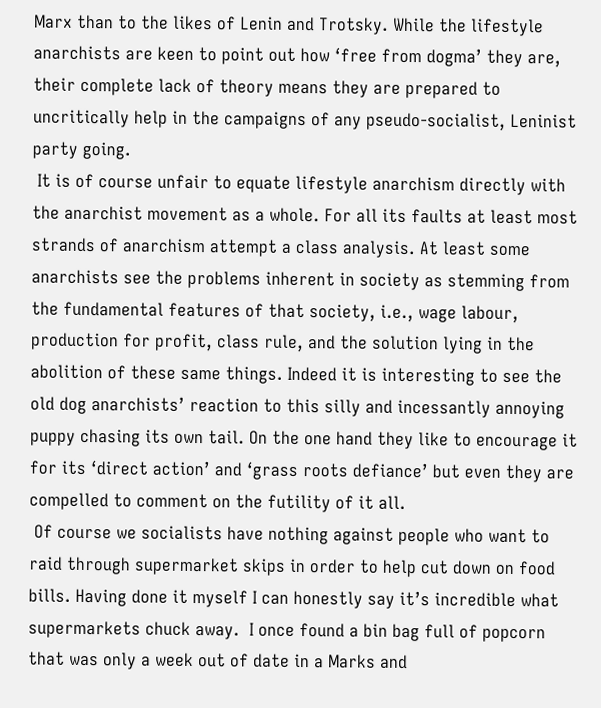Marx than to the likes of Lenin and Trotsky. While the lifestyle anarchists are keen to point out how ‘free from dogma’ they are, their complete lack of theory means they are prepared to uncritically help in the campaigns of any pseudo-socialist, Leninist party going.
 It is of course unfair to equate lifestyle anarchism directly with the anarchist movement as a whole. For all its faults at least most strands of anarchism attempt a class analysis. At least some anarchists see the problems inherent in society as stemming from the fundamental features of that society, i.e., wage labour, production for profit, class rule, and the solution lying in the abolition of these same things. Indeed it is interesting to see the old dog anarchists’ reaction to this silly and incessantly annoying puppy chasing its own tail. On the one hand they like to encourage it for its ‘direct action’ and ‘grass roots defiance’ but even they are compelled to comment on the futility of it all.
 Of course we socialists have nothing against people who want to raid through supermarket skips in order to help cut down on food bills. Having done it myself I can honestly say it’s incredible what supermarkets chuck away.  I once found a bin bag full of popcorn that was only a week out of date in a Marks and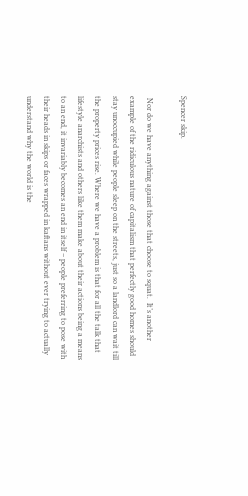Spencer skip.

 Nor do we have anything against those that choose to squat.  It’s another example of the ridiculous nature of capitalism that perfectly good homes should stay unoccupied while people sleep on the streets, just so a landlord can wait till the property prices rise. Where we have a problem is that for all the talk that lifestyle anarchists and others like them make about their actions being a means to an end, it invariably becomes an end in itself – people preferring to pose with their heads in skips or faces wrapped in kaftans without ever trying to actually understand why the world is the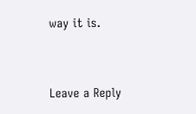way it is.


Leave a Reply